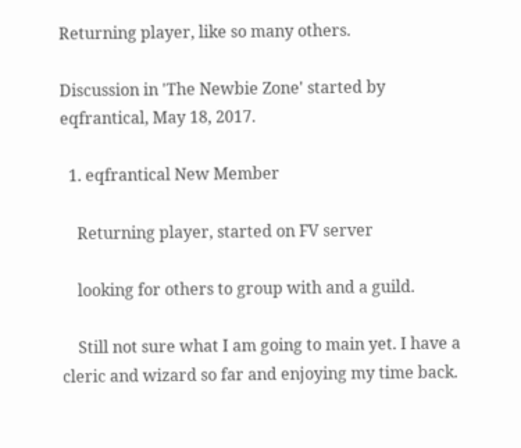Returning player, like so many others.

Discussion in 'The Newbie Zone' started by eqfrantical, May 18, 2017.

  1. eqfrantical New Member

    Returning player, started on FV server

    looking for others to group with and a guild.

    Still not sure what I am going to main yet. I have a cleric and wizard so far and enjoying my time back.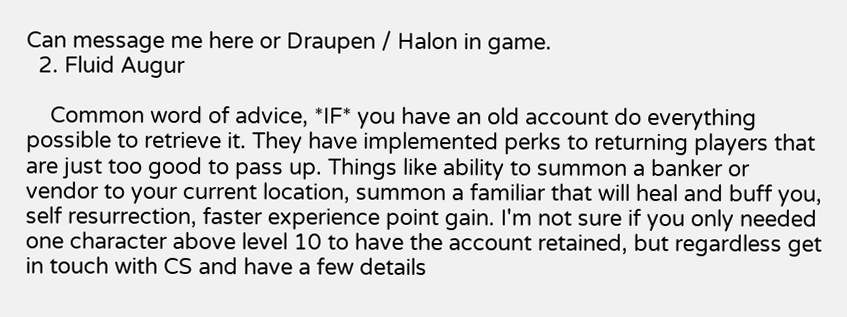Can message me here or Draupen / Halon in game.
  2. Fluid Augur

    Common word of advice, *IF* you have an old account do everything possible to retrieve it. They have implemented perks to returning players that are just too good to pass up. Things like ability to summon a banker or vendor to your current location, summon a familiar that will heal and buff you, self resurrection, faster experience point gain. I'm not sure if you only needed one character above level 10 to have the account retained, but regardless get in touch with CS and have a few details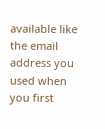available like the email address you used when you first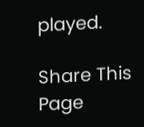played.

Share This Page